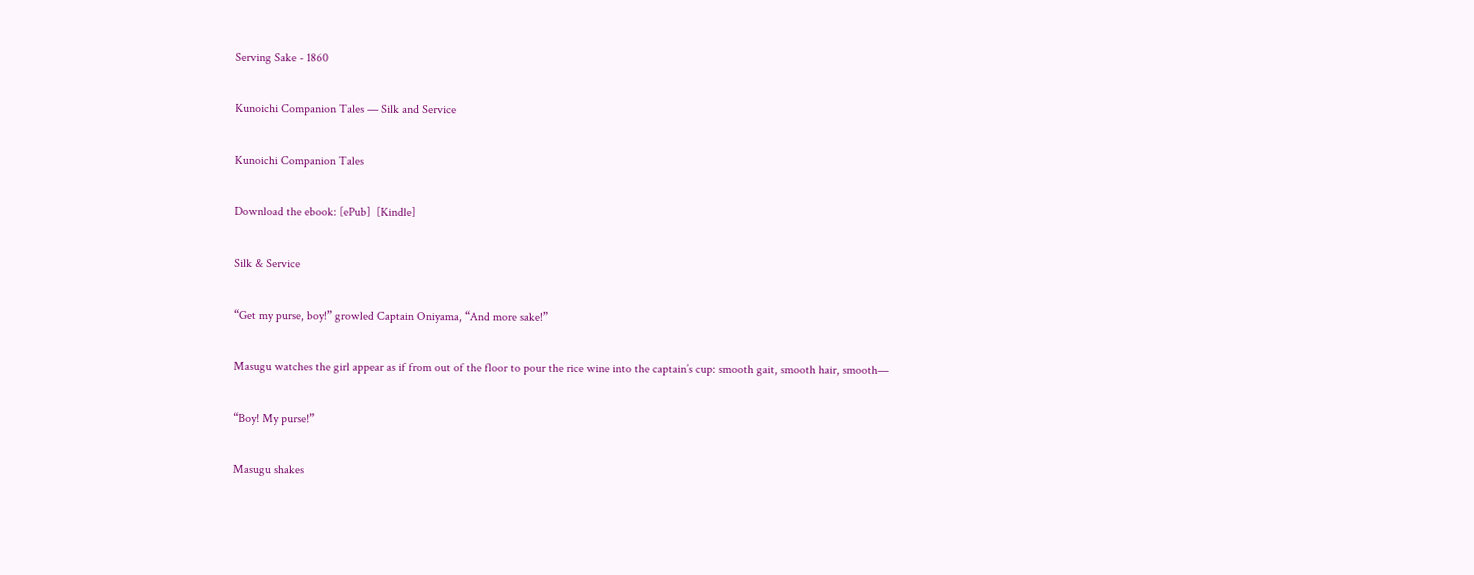Serving Sake - 1860

Kunoichi Companion Tales — Silk and Service

Kunoichi Companion Tales

Download the ebook: [ePub]  [Kindle]

Silk & Service

“Get my purse, boy!” growled Captain Oniyama, “And more sake!”

Masugu watches the girl appear as if from out of the floor to pour the rice wine into the captain’s cup: smooth gait, smooth hair, smooth—

“Boy! My purse!”

Masugu shakes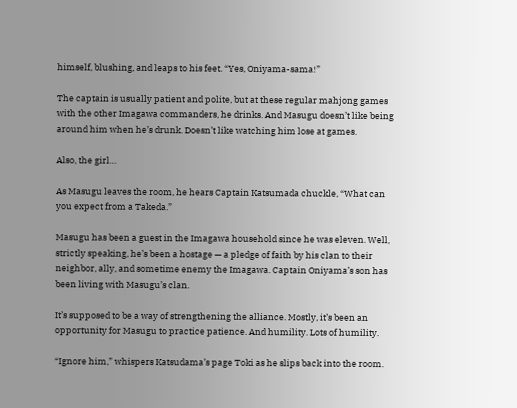himself, blushing, and leaps to his feet. “Yes, Oniyama-sama!”

The captain is usually patient and polite, but at these regular mahjong games with the other Imagawa commanders, he drinks. And Masugu doesn’t like being around him when he’s drunk. Doesn’t like watching him lose at games.

Also, the girl…

As Masugu leaves the room, he hears Captain Katsumada chuckle, “What can you expect from a Takeda.”

Masugu has been a guest in the Imagawa household since he was eleven. Well, strictly speaking, he’s been a hostage — a pledge of faith by his clan to their neighbor, ally, and sometime enemy the Imagawa. Captain Oniyama’s son has been living with Masugu’s clan.

It’s supposed to be a way of strengthening the alliance. Mostly, it’s been an opportunity for Masugu to practice patience. And humility. Lots of humility.

“Ignore him,” whispers Katsudama’s page Toki as he slips back into the room.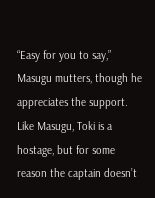“Easy for you to say,” Masugu mutters, though he appreciates the support. Like Masugu, Toki is a hostage, but for some reason the captain doesn’t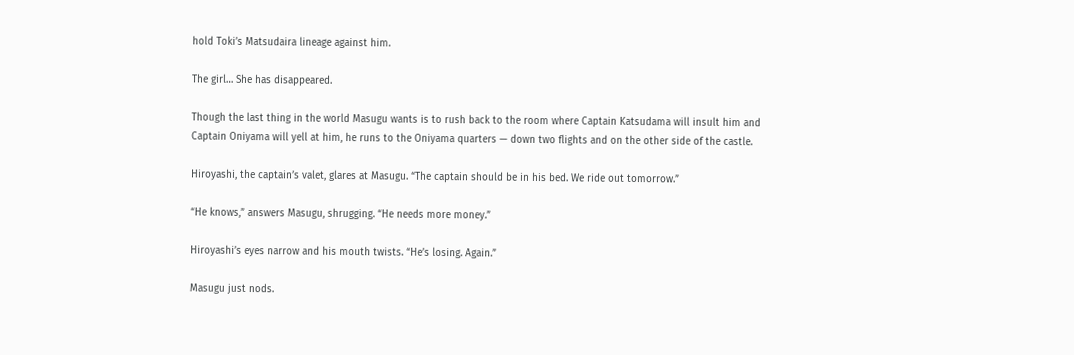hold Toki’s Matsudaira lineage against him.

The girl… She has disappeared.

Though the last thing in the world Masugu wants is to rush back to the room where Captain Katsudama will insult him and Captain Oniyama will yell at him, he runs to the Oniyama quarters — down two flights and on the other side of the castle.

Hiroyashi, the captain’s valet, glares at Masugu. “The captain should be in his bed. We ride out tomorrow.”

“He knows,” answers Masugu, shrugging. “He needs more money.”

Hiroyashi’s eyes narrow and his mouth twists. “He’s losing. Again.”

Masugu just nods.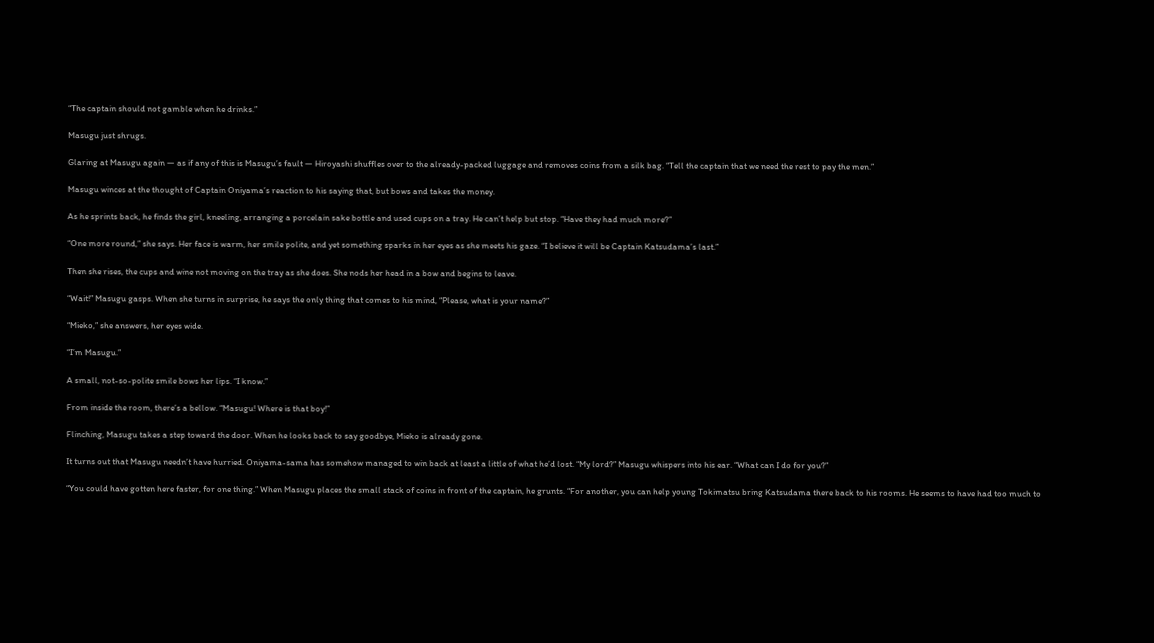“The captain should not gamble when he drinks.”

Masugu just shrugs.

Glaring at Masugu again — as if any of this is Masugu’s fault — Hiroyashi shuffles over to the already-packed luggage and removes coins from a silk bag. “Tell the captain that we need the rest to pay the men.”

Masugu winces at the thought of Captain Oniyama’s reaction to his saying that, but bows and takes the money.

As he sprints back, he finds the girl, kneeling, arranging a porcelain sake bottle and used cups on a tray. He can’t help but stop. “Have they had much more?”

“One more round,” she says. Her face is warm, her smile polite, and yet something sparks in her eyes as she meets his gaze. “I believe it will be Captain Katsudama’s last.”

Then she rises, the cups and wine not moving on the tray as she does. She nods her head in a bow and begins to leave.

“Wait!” Masugu gasps. When she turns in surprise, he says the only thing that comes to his mind, “Please, what is your name?”

“Mieko,” she answers, her eyes wide.

“I’m Masugu.”

A small, not-so-polite smile bows her lips. “I know.”

From inside the room, there’s a bellow. “Masugu! Where is that boy!”

Flinching, Masugu takes a step toward the door. When he looks back to say goodbye, Mieko is already gone.

It turns out that Masugu needn’t have hurried. Oniyama-sama has somehow managed to win back at least a little of what he’d lost. “My lord?” Masugu whispers into his ear. “What can I do for you?”

“You could have gotten here faster, for one thing.” When Masugu places the small stack of coins in front of the captain, he grunts. “For another, you can help young Tokimatsu bring Katsudama there back to his rooms. He seems to have had too much to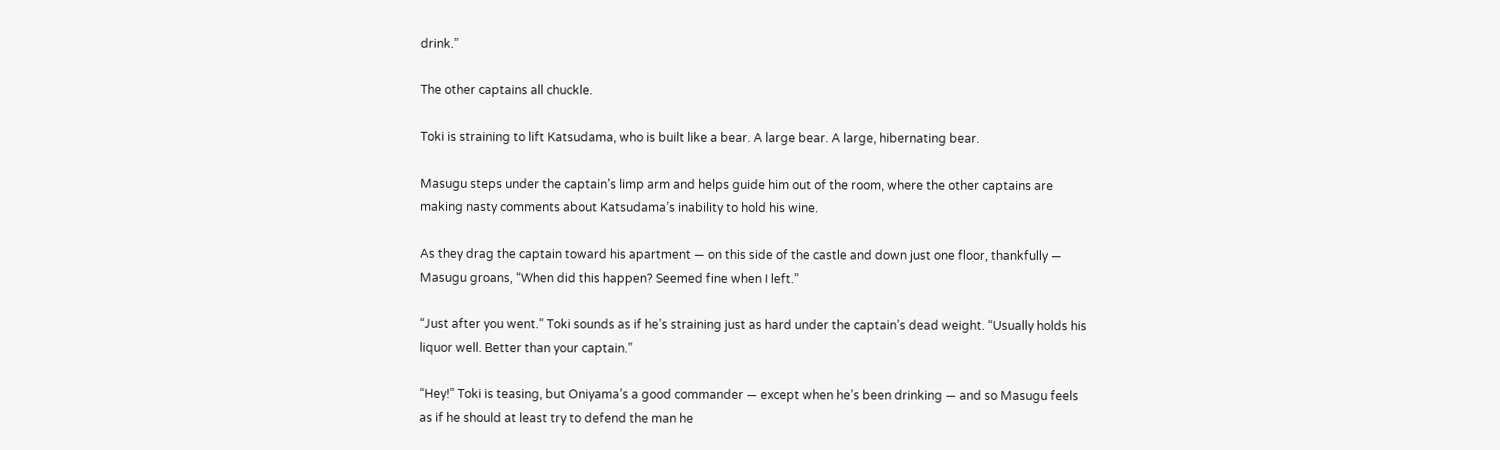drink.”

The other captains all chuckle.

Toki is straining to lift Katsudama, who is built like a bear. A large bear. A large, hibernating bear.

Masugu steps under the captain’s limp arm and helps guide him out of the room, where the other captains are making nasty comments about Katsudama’s inability to hold his wine.

As they drag the captain toward his apartment — on this side of the castle and down just one floor, thankfully — Masugu groans, “When did this happen? Seemed fine when I left.”

“Just after you went.” Toki sounds as if he’s straining just as hard under the captain’s dead weight. “Usually holds his liquor well. Better than your captain.”

“Hey!” Toki is teasing, but Oniyama’s a good commander — except when he’s been drinking — and so Masugu feels as if he should at least try to defend the man he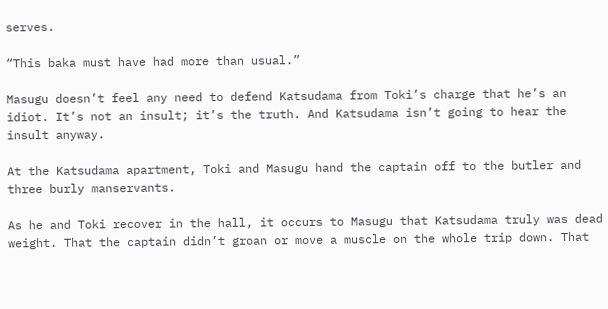serves.

“This baka must have had more than usual.”

Masugu doesn’t feel any need to defend Katsudama from Toki’s charge that he’s an idiot. It’s not an insult; it’s the truth. And Katsudama isn’t going to hear the insult anyway.

At the Katsudama apartment, Toki and Masugu hand the captain off to the butler and three burly manservants.

As he and Toki recover in the hall, it occurs to Masugu that Katsudama truly was dead weight. That the captain didn’t groan or move a muscle on the whole trip down. That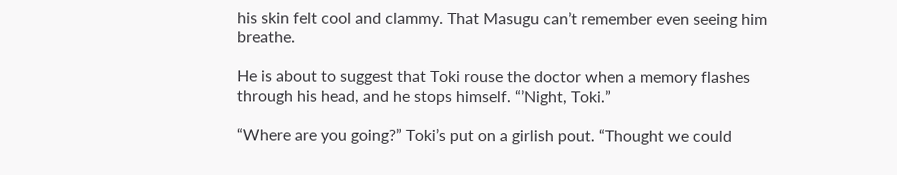his skin felt cool and clammy. That Masugu can’t remember even seeing him breathe.

He is about to suggest that Toki rouse the doctor when a memory flashes through his head, and he stops himself. “’Night, Toki.”

“Where are you going?” Toki’s put on a girlish pout. “Thought we could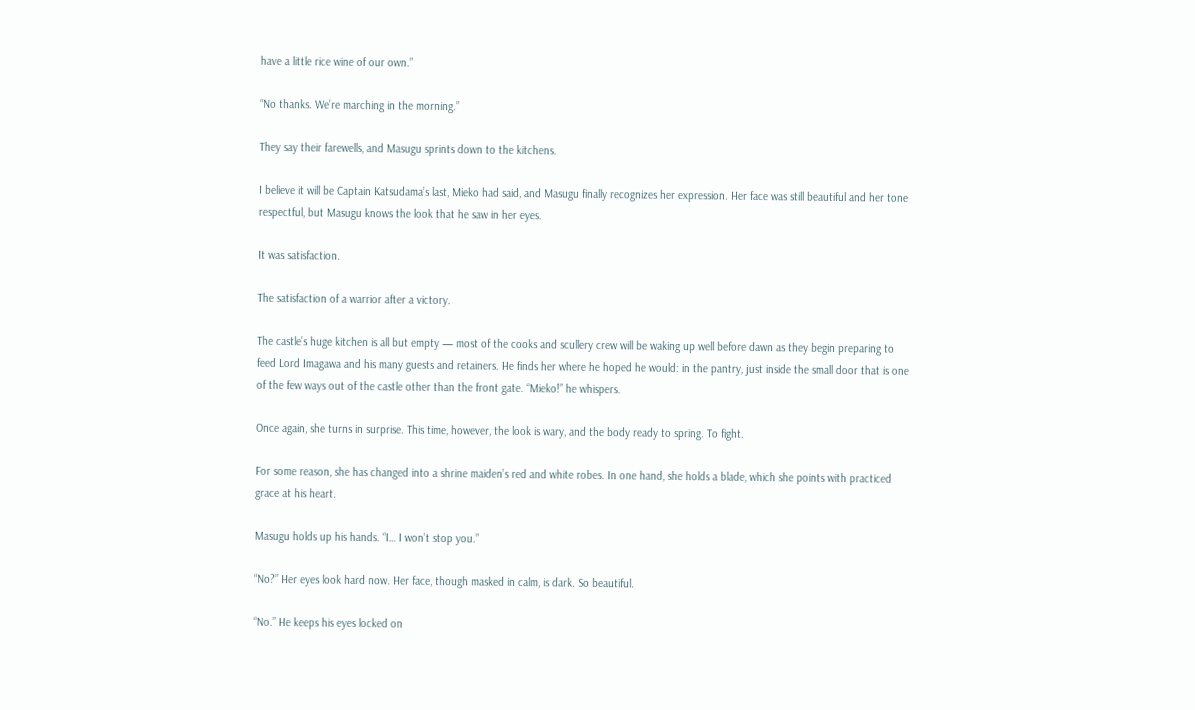have a little rice wine of our own.”

“No thanks. We’re marching in the morning.”

They say their farewells, and Masugu sprints down to the kitchens.

I believe it will be Captain Katsudama’s last, Mieko had said, and Masugu finally recognizes her expression. Her face was still beautiful and her tone respectful, but Masugu knows the look that he saw in her eyes.

It was satisfaction.

The satisfaction of a warrior after a victory.

The castle’s huge kitchen is all but empty — most of the cooks and scullery crew will be waking up well before dawn as they begin preparing to feed Lord Imagawa and his many guests and retainers. He finds her where he hoped he would: in the pantry, just inside the small door that is one of the few ways out of the castle other than the front gate. “Mieko!” he whispers.

Once again, she turns in surprise. This time, however, the look is wary, and the body ready to spring. To fight.

For some reason, she has changed into a shrine maiden’s red and white robes. In one hand, she holds a blade, which she points with practiced grace at his heart.

Masugu holds up his hands. “I… I won’t stop you.”

“No?” Her eyes look hard now. Her face, though masked in calm, is dark. So beautiful.

“No.” He keeps his eyes locked on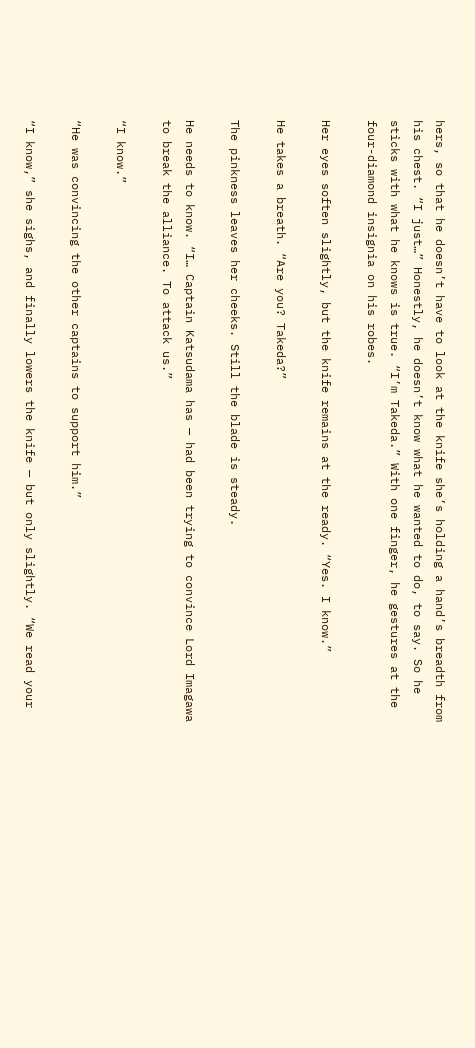hers, so that he doesn’t have to look at the knife she’s holding a hand’s breadth from his chest. “I just…” Honestly, he doesn’t know what he wanted to do, to say. So he sticks with what he knows is true. “I’m Takeda.” With one finger, he gestures at the four-diamond insignia on his robes.

Her eyes soften slightly, but the knife remains at the ready. “Yes. I know.”

He takes a breath. “Are you? Takeda?”

The pinkness leaves her cheeks. Still the blade is steady.

He needs to know. “I… Captain Katsudama has — had been trying to convince Lord Imagawa to break the alliance. To attack us.”

“I know.”

“He was convincing the other captains to support him.”

“I know,” she sighs, and finally lowers the knife — but only slightly. “We read your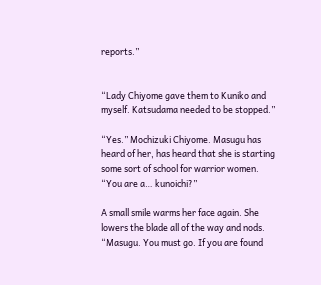reports.”


“Lady Chiyome gave them to Kuniko and myself. Katsudama needed to be stopped.”

“Yes.” Mochizuki Chiyome. Masugu has heard of her, has heard that she is starting some sort of school for warrior women. “You are a… kunoichi?”

A small smile warms her face again. She lowers the blade all of the way and nods. “Masugu. You must go. If you are found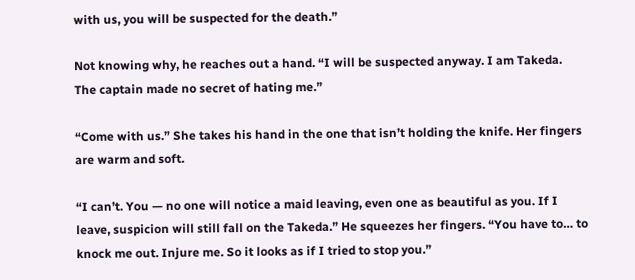with us, you will be suspected for the death.”

Not knowing why, he reaches out a hand. “I will be suspected anyway. I am Takeda. The captain made no secret of hating me.”

“Come with us.” She takes his hand in the one that isn’t holding the knife. Her fingers are warm and soft.

“I can’t. You — no one will notice a maid leaving, even one as beautiful as you. If I leave, suspicion will still fall on the Takeda.” He squeezes her fingers. “You have to… to knock me out. Injure me. So it looks as if I tried to stop you.”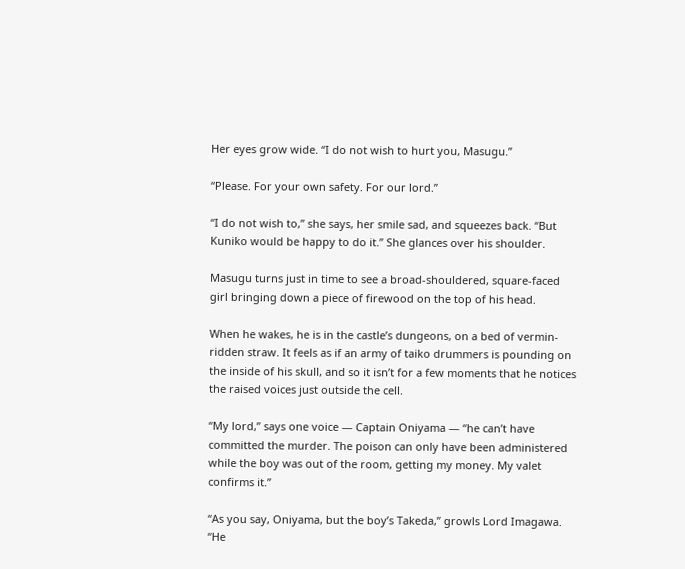Her eyes grow wide. “I do not wish to hurt you, Masugu.”

“Please. For your own safety. For our lord.”

“I do not wish to,” she says, her smile sad, and squeezes back. “But Kuniko would be happy to do it.” She glances over his shoulder.

Masugu turns just in time to see a broad-shouldered, square-faced girl bringing down a piece of firewood on the top of his head.

When he wakes, he is in the castle’s dungeons, on a bed of vermin-ridden straw. It feels as if an army of taiko drummers is pounding on the inside of his skull, and so it isn’t for a few moments that he notices the raised voices just outside the cell.

“My lord,” says one voice — Captain Oniyama — “he can’t have committed the murder. The poison can only have been administered while the boy was out of the room, getting my money. My valet confirms it.”

“As you say, Oniyama, but the boy’s Takeda,” growls Lord Imagawa. “He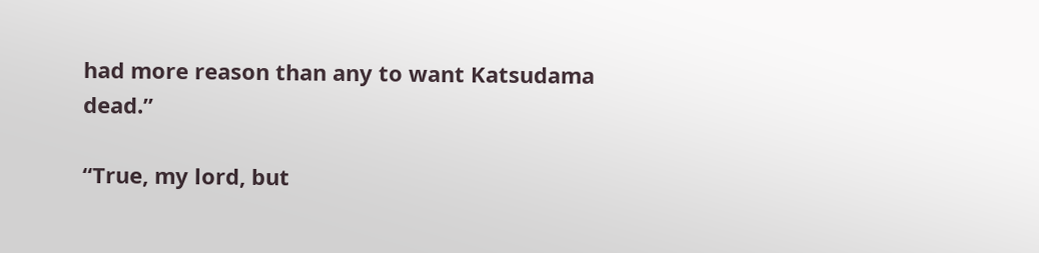had more reason than any to want Katsudama dead.”

“True, my lord, but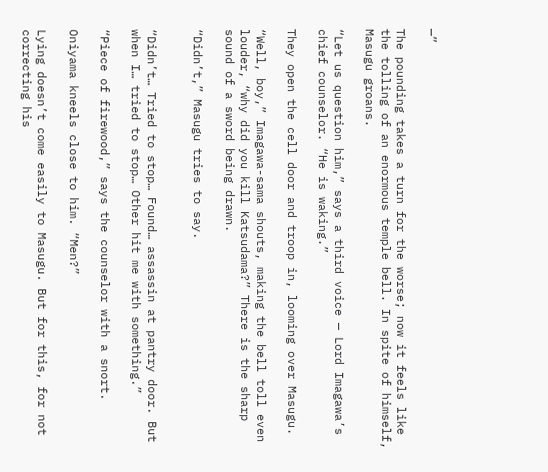—”

The pounding takes a turn for the worse; now it feels like the tolling of an enormous temple bell. In spite of himself, Masugu groans.

“Let us question him,” says a third voice — Lord Imagawa’s chief counselor. “He is waking.”

They open the cell door and troop in, looming over Masugu.

“Well, boy,” Imagawa-sama shouts, making the bell toll even louder, “why did you kill Katsudama?” There is the sharp sound of a sword being drawn.

“Didn’t,” Masugu tries to say.


“Didn’t… Tried to stop… Found… assassin at pantry door. But when I… tried to stop… Other hit me with something.”

“Piece of firewood,” says the counselor with a snort.

Oniyama kneels close to him. “Men?”

Lying doesn’t come easily to Masugu. But for this, for not correcting his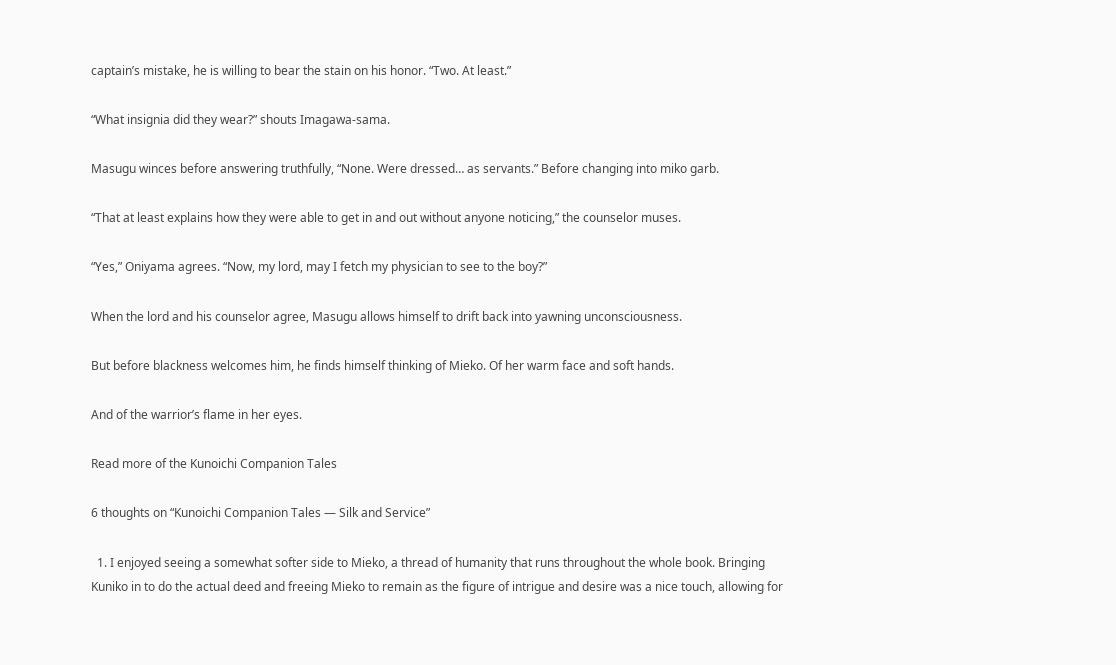captain’s mistake, he is willing to bear the stain on his honor. “Two. At least.”

“What insignia did they wear?” shouts Imagawa-sama.

Masugu winces before answering truthfully, “None. Were dressed… as servants.” Before changing into miko garb.

“That at least explains how they were able to get in and out without anyone noticing,” the counselor muses.

“Yes,” Oniyama agrees. “Now, my lord, may I fetch my physician to see to the boy?”

When the lord and his counselor agree, Masugu allows himself to drift back into yawning unconsciousness.

But before blackness welcomes him, he finds himself thinking of Mieko. Of her warm face and soft hands.

And of the warrior’s flame in her eyes.

Read more of the Kunoichi Companion Tales

6 thoughts on “Kunoichi Companion Tales — Silk and Service”

  1. I enjoyed seeing a somewhat softer side to Mieko, a thread of humanity that runs throughout the whole book. Bringing Kuniko in to do the actual deed and freeing Mieko to remain as the figure of intrigue and desire was a nice touch, allowing for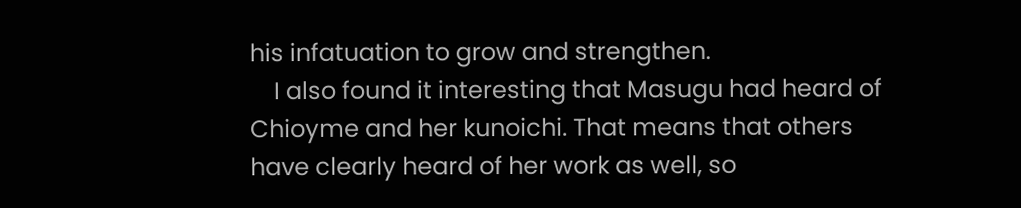his infatuation to grow and strengthen.
    I also found it interesting that Masugu had heard of Chioyme and her kunoichi. That means that others have clearly heard of her work as well, so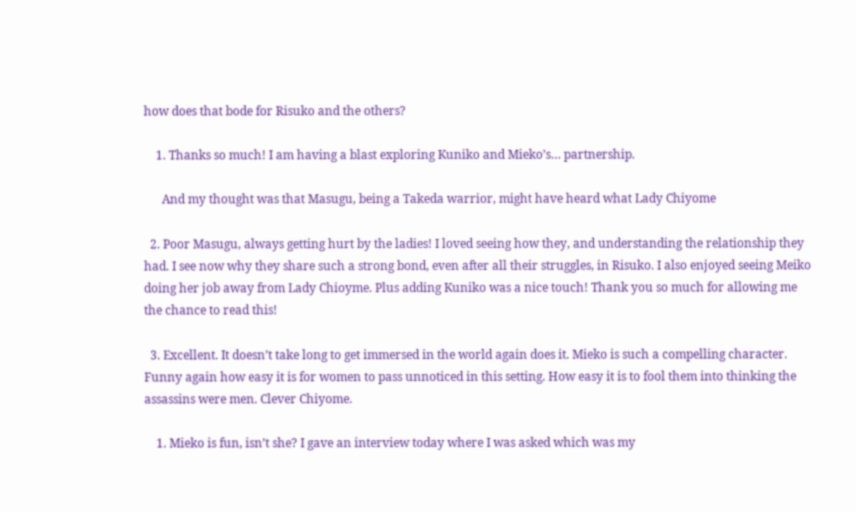how does that bode for Risuko and the others?

    1. Thanks so much! I am having a blast exploring Kuniko and Mieko’s… partnership.

      And my thought was that Masugu, being a Takeda warrior, might have heard what Lady Chiyome

  2. Poor Masugu, always getting hurt by the ladies! I loved seeing how they, and understanding the relationship they had. I see now why they share such a strong bond, even after all their struggles, in Risuko. I also enjoyed seeing Meiko doing her job away from Lady Chioyme. Plus adding Kuniko was a nice touch! Thank you so much for allowing me the chance to read this!

  3. Excellent. It doesn’t take long to get immersed in the world again does it. Mieko is such a compelling character. Funny again how easy it is for women to pass unnoticed in this setting. How easy it is to fool them into thinking the assassins were men. Clever Chiyome.

    1. Mieko is fun, isn’t she? I gave an interview today where I was asked which was my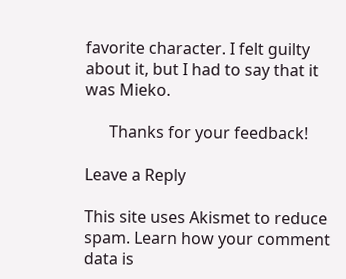favorite character. I felt guilty about it, but I had to say that it was Mieko.

      Thanks for your feedback!

Leave a Reply

This site uses Akismet to reduce spam. Learn how your comment data is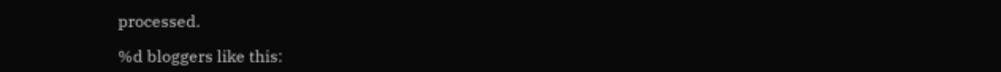processed.

%d bloggers like this: